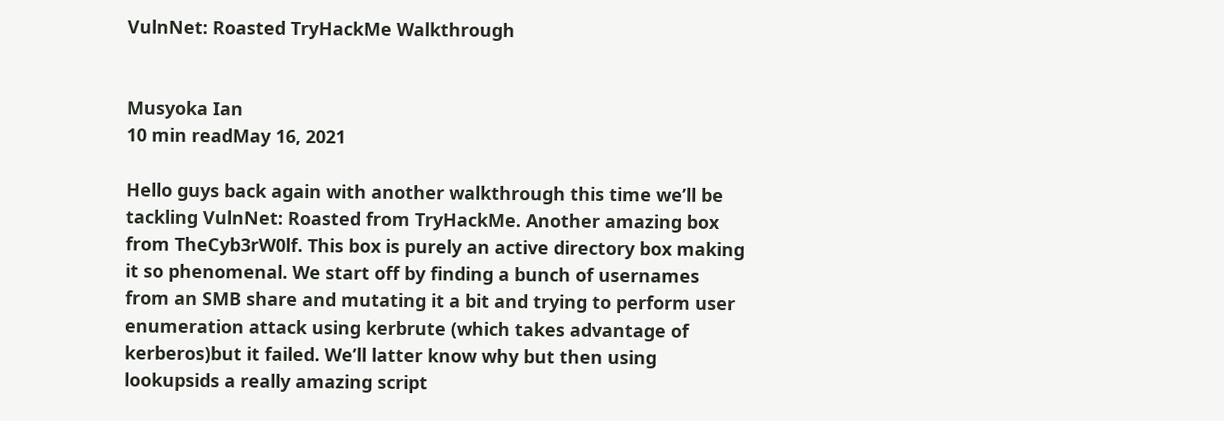VulnNet: Roasted TryHackMe Walkthrough


Musyoka Ian
10 min readMay 16, 2021

Hello guys back again with another walkthrough this time we’ll be tackling VulnNet: Roasted from TryHackMe. Another amazing box from TheCyb3rW0lf. This box is purely an active directory box making it so phenomenal. We start off by finding a bunch of usernames from an SMB share and mutating it a bit and trying to perform user enumeration attack using kerbrute (which takes advantage of kerberos)but it failed. We’ll latter know why but then using lookupsids a really amazing script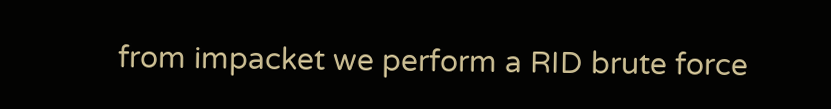from impacket we perform a RID brute force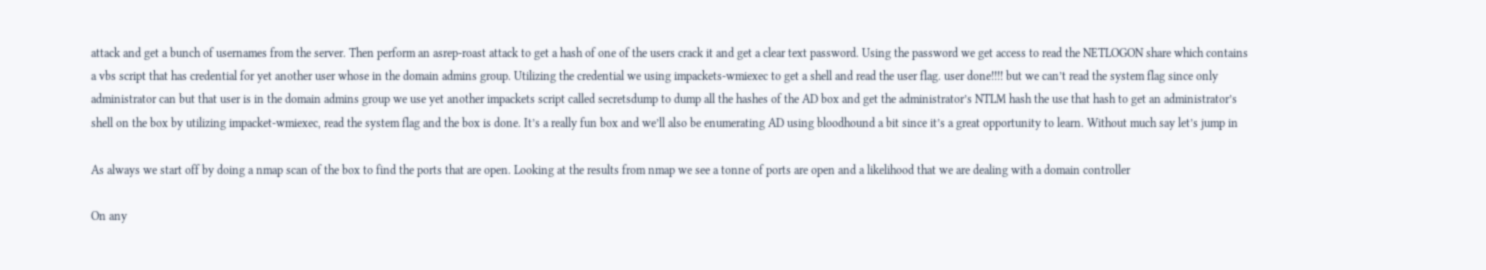attack and get a bunch of usernames from the server. Then perform an asrep-roast attack to get a hash of one of the users crack it and get a clear text password. Using the password we get access to read the NETLOGON share which contains a vbs script that has credential for yet another user whose in the domain admins group. Utilizing the credential we using impackets-wmiexec to get a shell and read the user flag. user done!!!! but we can’t read the system flag since only administrator can but that user is in the domain admins group we use yet another impackets script called secretsdump to dump all the hashes of the AD box and get the administrator’s NTLM hash the use that hash to get an administrator’s shell on the box by utilizing impacket-wmiexec, read the system flag and the box is done. It’s a really fun box and we’ll also be enumerating AD using bloodhound a bit since it’s a great opportunity to learn. Without much say let’s jump in

As always we start off by doing a nmap scan of the box to find the ports that are open. Looking at the results from nmap we see a tonne of ports are open and a likelihood that we are dealing with a domain controller

On any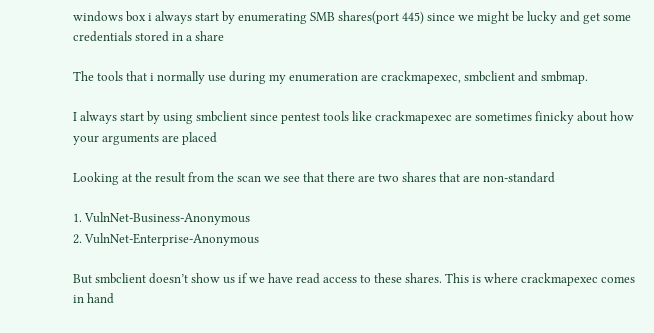windows box i always start by enumerating SMB shares(port 445) since we might be lucky and get some credentials stored in a share

The tools that i normally use during my enumeration are crackmapexec, smbclient and smbmap.

I always start by using smbclient since pentest tools like crackmapexec are sometimes finicky about how your arguments are placed

Looking at the result from the scan we see that there are two shares that are non-standard

1. VulnNet-Business-Anonymous
2. VulnNet-Enterprise-Anonymous

But smbclient doesn’t show us if we have read access to these shares. This is where crackmapexec comes in hand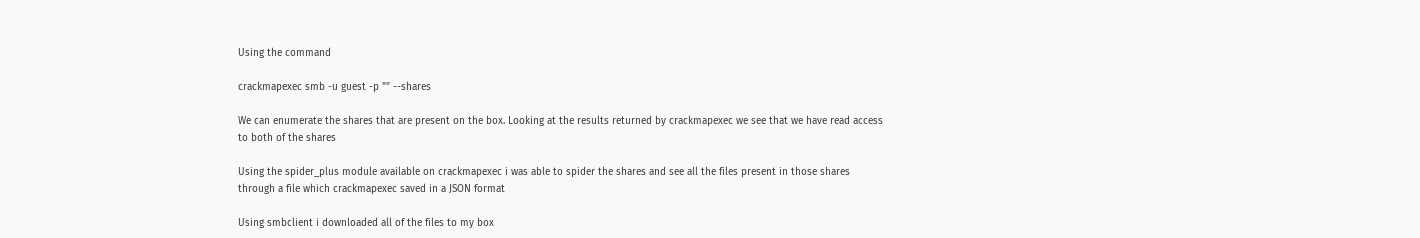Using the command

crackmapexec smb -u guest -p "" --shares

We can enumerate the shares that are present on the box. Looking at the results returned by crackmapexec we see that we have read access to both of the shares

Using the spider_plus module available on crackmapexec i was able to spider the shares and see all the files present in those shares through a file which crackmapexec saved in a JSON format

Using smbclient i downloaded all of the files to my box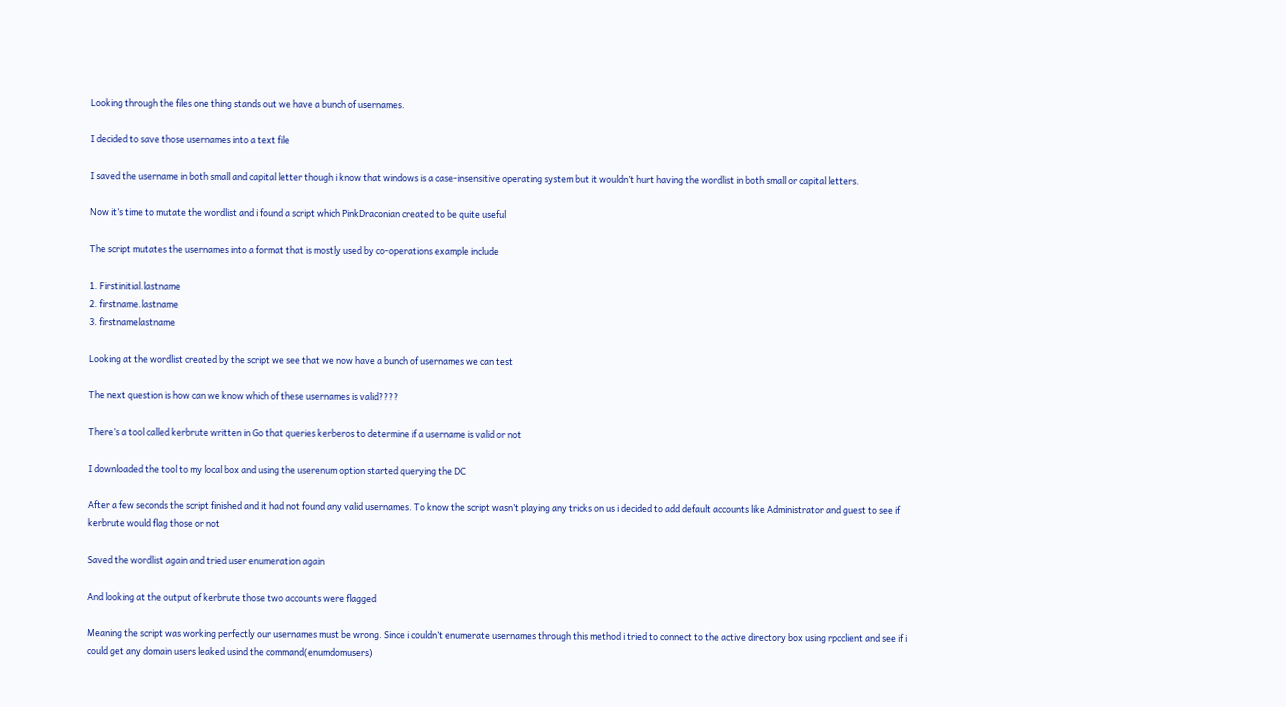Looking through the files one thing stands out we have a bunch of usernames.

I decided to save those usernames into a text file

I saved the username in both small and capital letter though i know that windows is a case-insensitive operating system but it wouldn’t hurt having the wordlist in both small or capital letters.

Now it’s time to mutate the wordlist and i found a script which PinkDraconian created to be quite useful

The script mutates the usernames into a format that is mostly used by co-operations example include

1. Firstinitial.lastname
2. firstname.lastname
3. firstnamelastname

Looking at the wordlist created by the script we see that we now have a bunch of usernames we can test

The next question is how can we know which of these usernames is valid????

There’s a tool called kerbrute written in Go that queries kerberos to determine if a username is valid or not

I downloaded the tool to my local box and using the userenum option started querying the DC

After a few seconds the script finished and it had not found any valid usernames. To know the script wasn’t playing any tricks on us i decided to add default accounts like Administrator and guest to see if kerbrute would flag those or not

Saved the wordlist again and tried user enumeration again

And looking at the output of kerbrute those two accounts were flagged

Meaning the script was working perfectly our usernames must be wrong. Since i couldn’t enumerate usernames through this method i tried to connect to the active directory box using rpcclient and see if i could get any domain users leaked usind the command(enumdomusers)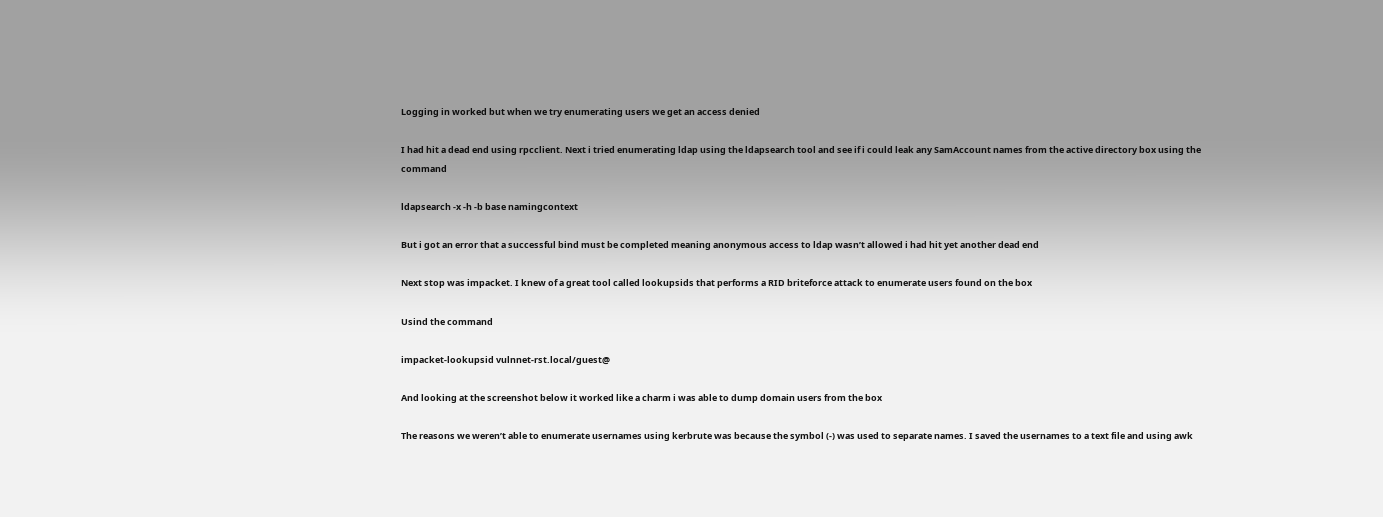Logging in worked but when we try enumerating users we get an access denied

I had hit a dead end using rpcclient. Next i tried enumerating ldap using the ldapsearch tool and see if i could leak any SamAccount names from the active directory box using the command

ldapsearch -x -h -b base namingcontext

But i got an error that a successful bind must be completed meaning anonymous access to ldap wasn’t allowed i had hit yet another dead end

Next stop was impacket. I knew of a great tool called lookupsids that performs a RID briteforce attack to enumerate users found on the box

Usind the command

impacket-lookupsid vulnnet-rst.local/guest@

And looking at the screenshot below it worked like a charm i was able to dump domain users from the box

The reasons we weren’t able to enumerate usernames using kerbrute was because the symbol (-) was used to separate names. I saved the usernames to a text file and using awk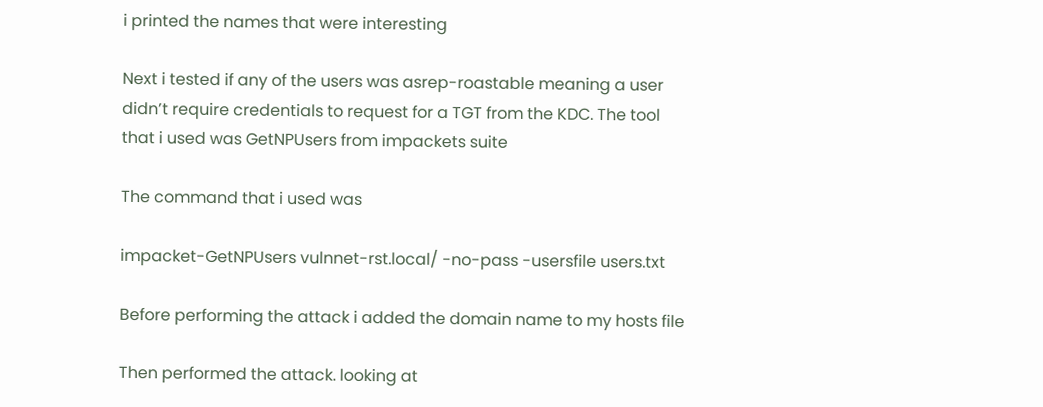i printed the names that were interesting

Next i tested if any of the users was asrep-roastable meaning a user didn’t require credentials to request for a TGT from the KDC. The tool that i used was GetNPUsers from impackets suite

The command that i used was

impacket-GetNPUsers vulnnet-rst.local/ -no-pass -usersfile users.txt

Before performing the attack i added the domain name to my hosts file

Then performed the attack. looking at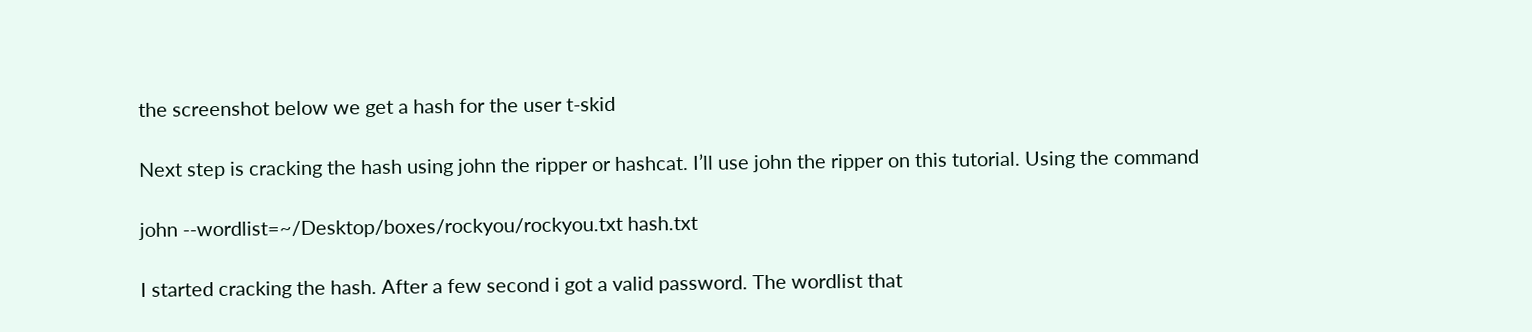the screenshot below we get a hash for the user t-skid

Next step is cracking the hash using john the ripper or hashcat. I’ll use john the ripper on this tutorial. Using the command

john --wordlist=~/Desktop/boxes/rockyou/rockyou.txt hash.txt

I started cracking the hash. After a few second i got a valid password. The wordlist that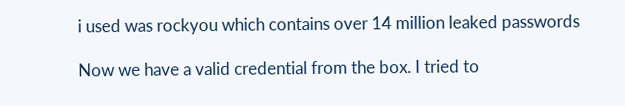i used was rockyou which contains over 14 million leaked passwords

Now we have a valid credential from the box. I tried to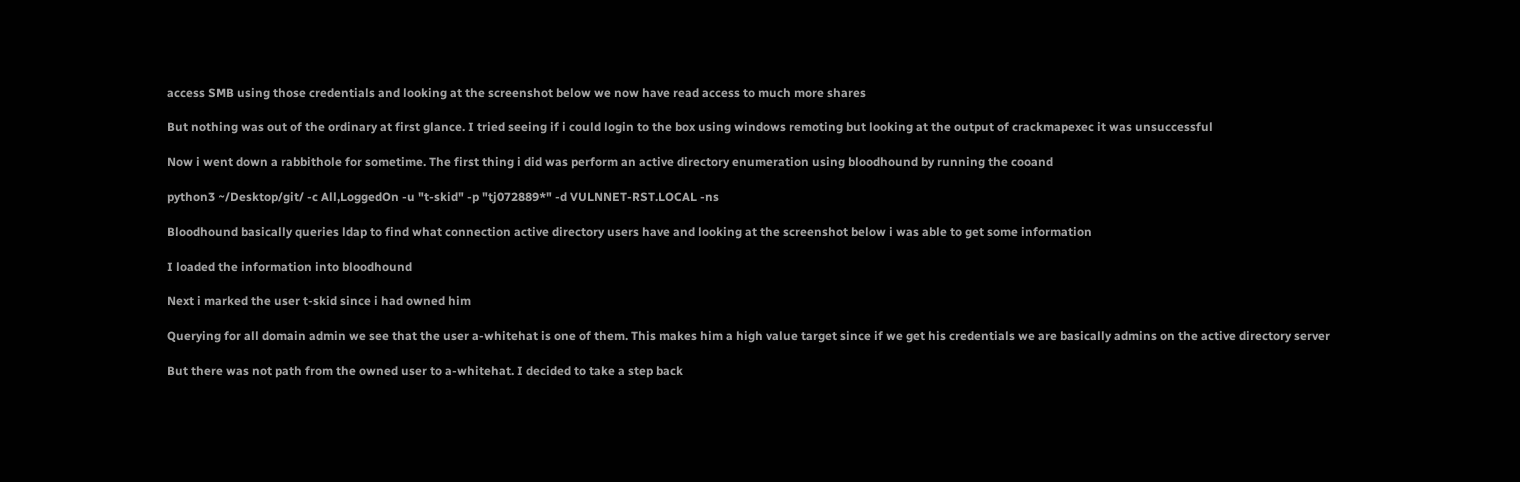access SMB using those credentials and looking at the screenshot below we now have read access to much more shares

But nothing was out of the ordinary at first glance. I tried seeing if i could login to the box using windows remoting but looking at the output of crackmapexec it was unsuccessful

Now i went down a rabbithole for sometime. The first thing i did was perform an active directory enumeration using bloodhound by running the cooand

python3 ~/Desktop/git/ -c All,LoggedOn -u "t-skid" -p "tj072889*" -d VULNNET-RST.LOCAL -ns

Bloodhound basically queries ldap to find what connection active directory users have and looking at the screenshot below i was able to get some information

I loaded the information into bloodhound

Next i marked the user t-skid since i had owned him

Querying for all domain admin we see that the user a-whitehat is one of them. This makes him a high value target since if we get his credentials we are basically admins on the active directory server

But there was not path from the owned user to a-whitehat. I decided to take a step back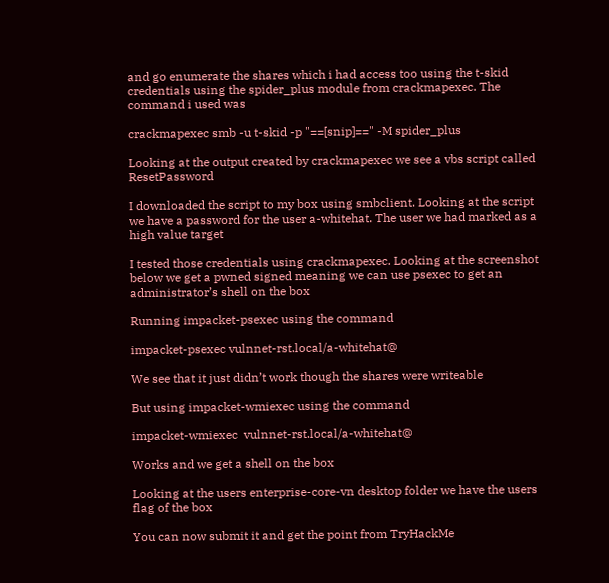and go enumerate the shares which i had access too using the t-skid credentials using the spider_plus module from crackmapexec. The command i used was

crackmapexec smb -u t-skid -p "==[snip]==" -M spider_plus

Looking at the output created by crackmapexec we see a vbs script called ResetPassword

I downloaded the script to my box using smbclient. Looking at the script we have a password for the user a-whitehat. The user we had marked as a high value target

I tested those credentials using crackmapexec. Looking at the screenshot below we get a pwned signed meaning we can use psexec to get an administrator’s shell on the box

Running impacket-psexec using the command

impacket-psexec vulnnet-rst.local/a-whitehat@

We see that it just didn’t work though the shares were writeable

But using impacket-wmiexec using the command

impacket-wmiexec  vulnnet-rst.local/a-whitehat@

Works and we get a shell on the box

Looking at the users enterprise-core-vn desktop folder we have the users flag of the box

You can now submit it and get the point from TryHackMe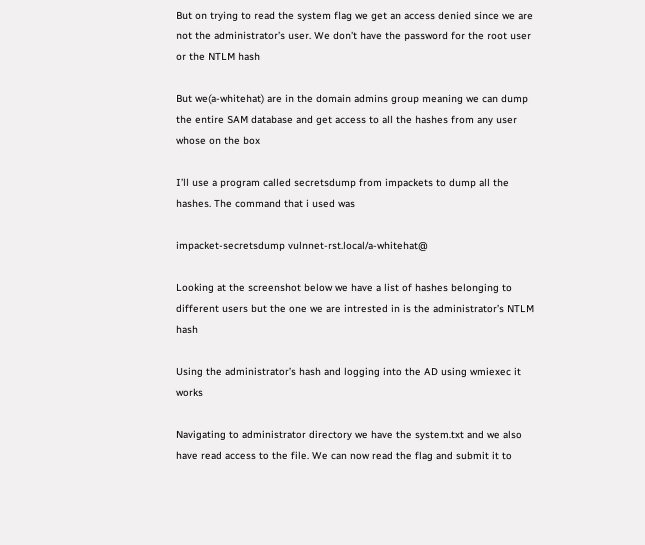But on trying to read the system flag we get an access denied since we are not the administrator’s user. We don’t have the password for the root user or the NTLM hash

But we(a-whitehat) are in the domain admins group meaning we can dump the entire SAM database and get access to all the hashes from any user whose on the box

I’ll use a program called secretsdump from impackets to dump all the hashes. The command that i used was

impacket-secretsdump vulnnet-rst.local/a-whitehat@

Looking at the screenshot below we have a list of hashes belonging to different users but the one we are intrested in is the administrator’s NTLM hash

Using the administrator’s hash and logging into the AD using wmiexec it works

Navigating to administrator directory we have the system.txt and we also have read access to the file. We can now read the flag and submit it to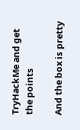TryHackMe and get the points

And the box is pretty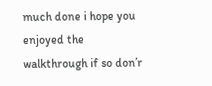much done i hope you enjoyed the walkthrough if so don’r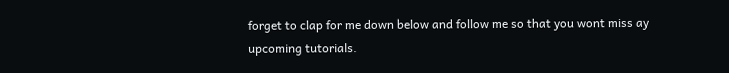forget to clap for me down below and follow me so that you wont miss ay upcoming tutorials.